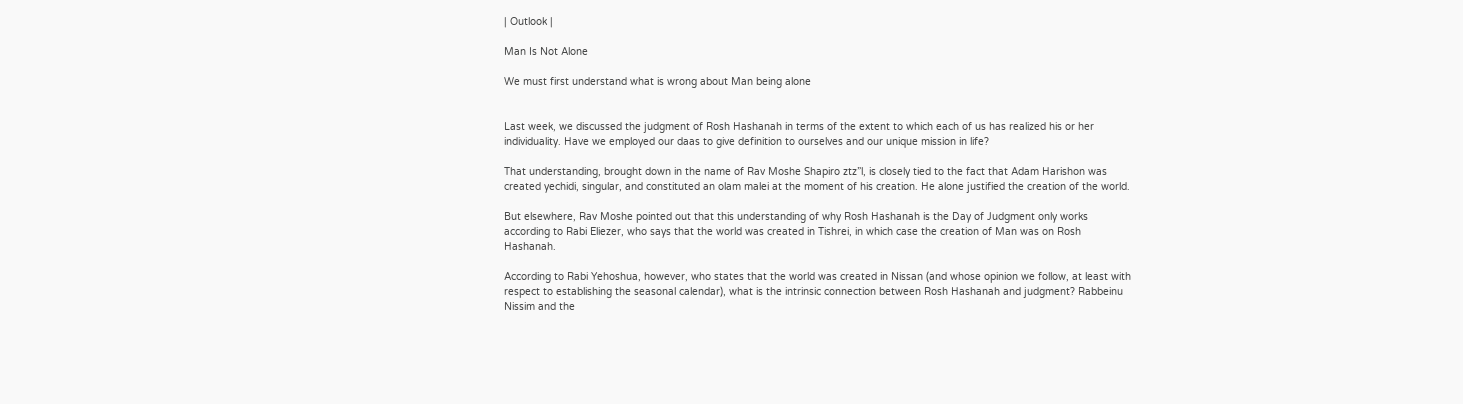| Outlook |

Man Is Not Alone

We must first understand what is wrong about Man being alone


Last week, we discussed the judgment of Rosh Hashanah in terms of the extent to which each of us has realized his or her individuality. Have we employed our daas to give definition to ourselves and our unique mission in life?

That understanding, brought down in the name of Rav Moshe Shapiro ztz”l, is closely tied to the fact that Adam Harishon was created yechidi, singular, and constituted an olam malei at the moment of his creation. He alone justified the creation of the world.

But elsewhere, Rav Moshe pointed out that this understanding of why Rosh Hashanah is the Day of Judgment only works according to Rabi Eliezer, who says that the world was created in Tishrei, in which case the creation of Man was on Rosh Hashanah.

According to Rabi Yehoshua, however, who states that the world was created in Nissan (and whose opinion we follow, at least with respect to establishing the seasonal calendar), what is the intrinsic connection between Rosh Hashanah and judgment? Rabbeinu Nissim and the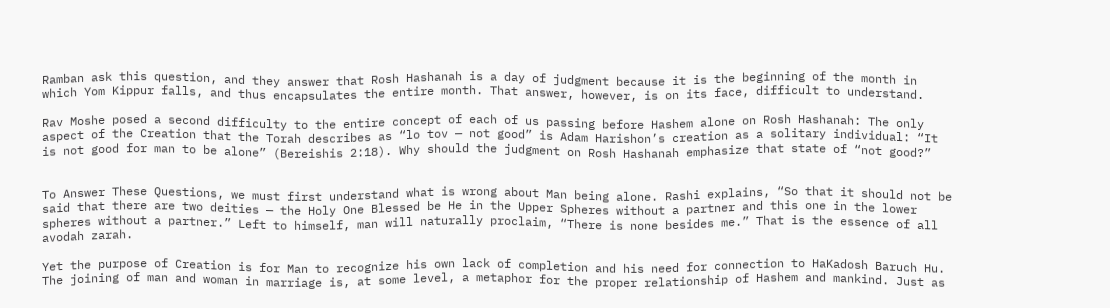Ramban ask this question, and they answer that Rosh Hashanah is a day of judgment because it is the beginning of the month in which Yom Kippur falls, and thus encapsulates the entire month. That answer, however, is on its face, difficult to understand.

Rav Moshe posed a second difficulty to the entire concept of each of us passing before Hashem alone on Rosh Hashanah: The only aspect of the Creation that the Torah describes as “lo tov — not good” is Adam Harishon’s creation as a solitary individual: “It is not good for man to be alone” (Bereishis 2:18). Why should the judgment on Rosh Hashanah emphasize that state of “not good?”


To Answer These Questions, we must first understand what is wrong about Man being alone. Rashi explains, “So that it should not be said that there are two deities — the Holy One Blessed be He in the Upper Spheres without a partner and this one in the lower spheres without a partner.” Left to himself, man will naturally proclaim, “There is none besides me.” That is the essence of all avodah zarah.

Yet the purpose of Creation is for Man to recognize his own lack of completion and his need for connection to HaKadosh Baruch Hu. The joining of man and woman in marriage is, at some level, a metaphor for the proper relationship of Hashem and mankind. Just as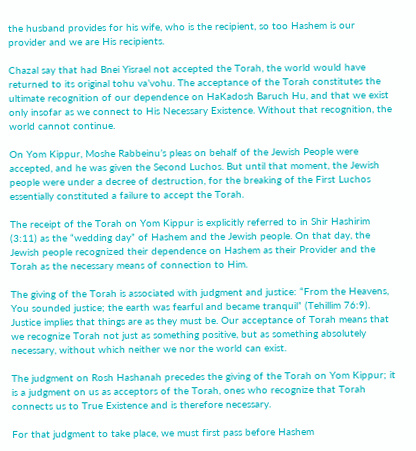the husband provides for his wife, who is the recipient, so too Hashem is our provider and we are His recipients.

Chazal say that had Bnei Yisrael not accepted the Torah, the world would have returned to its original tohu va’vohu. The acceptance of the Torah constitutes the ultimate recognition of our dependence on HaKadosh Baruch Hu, and that we exist only insofar as we connect to His Necessary Existence. Without that recognition, the world cannot continue.

On Yom Kippur, Moshe Rabbeinu’s pleas on behalf of the Jewish People were accepted, and he was given the Second Luchos. But until that moment, the Jewish people were under a decree of destruction, for the breaking of the First Luchos essentially constituted a failure to accept the Torah.

The receipt of the Torah on Yom Kippur is explicitly referred to in Shir Hashirim (3:11) as the “wedding day” of Hashem and the Jewish people. On that day, the Jewish people recognized their dependence on Hashem as their Provider and the Torah as the necessary means of connection to Him.

The giving of the Torah is associated with judgment and justice: “From the Heavens, You sounded justice; the earth was fearful and became tranquil” (Tehillim 76:9). Justice implies that things are as they must be. Our acceptance of Torah means that we recognize Torah not just as something positive, but as something absolutely necessary, without which neither we nor the world can exist.

The judgment on Rosh Hashanah precedes the giving of the Torah on Yom Kippur; it is a judgment on us as acceptors of the Torah, ones who recognize that Torah connects us to True Existence and is therefore necessary.

For that judgment to take place, we must first pass before Hashem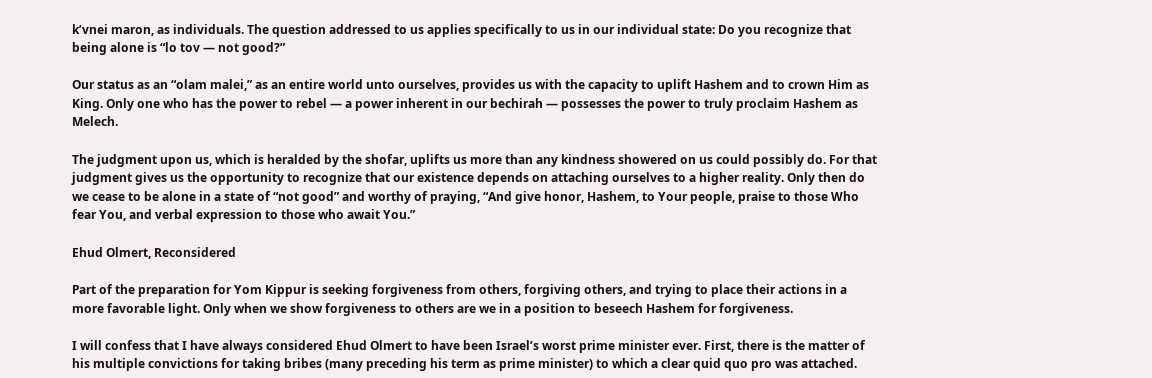k’vnei maron, as individuals. The question addressed to us applies specifically to us in our individual state: Do you recognize that being alone is “lo tov — not good?”

Our status as an “olam malei,” as an entire world unto ourselves, provides us with the capacity to uplift Hashem and to crown Him as King. Only one who has the power to rebel — a power inherent in our bechirah — possesses the power to truly proclaim Hashem as Melech.

The judgment upon us, which is heralded by the shofar, uplifts us more than any kindness showered on us could possibly do. For that judgment gives us the opportunity to recognize that our existence depends on attaching ourselves to a higher reality. Only then do we cease to be alone in a state of “not good” and worthy of praying, “And give honor, Hashem, to Your people, praise to those Who fear You, and verbal expression to those who await You.”

Ehud Olmert, Reconsidered

Part of the preparation for Yom Kippur is seeking forgiveness from others, forgiving others, and trying to place their actions in a more favorable light. Only when we show forgiveness to others are we in a position to beseech Hashem for forgiveness.

I will confess that I have always considered Ehud Olmert to have been Israel’s worst prime minister ever. First, there is the matter of his multiple convictions for taking bribes (many preceding his term as prime minister) to which a clear quid quo pro was attached.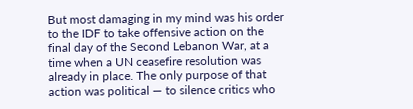But most damaging in my mind was his order to the IDF to take offensive action on the final day of the Second Lebanon War, at a time when a UN ceasefire resolution was already in place. The only purpose of that action was political — to silence critics who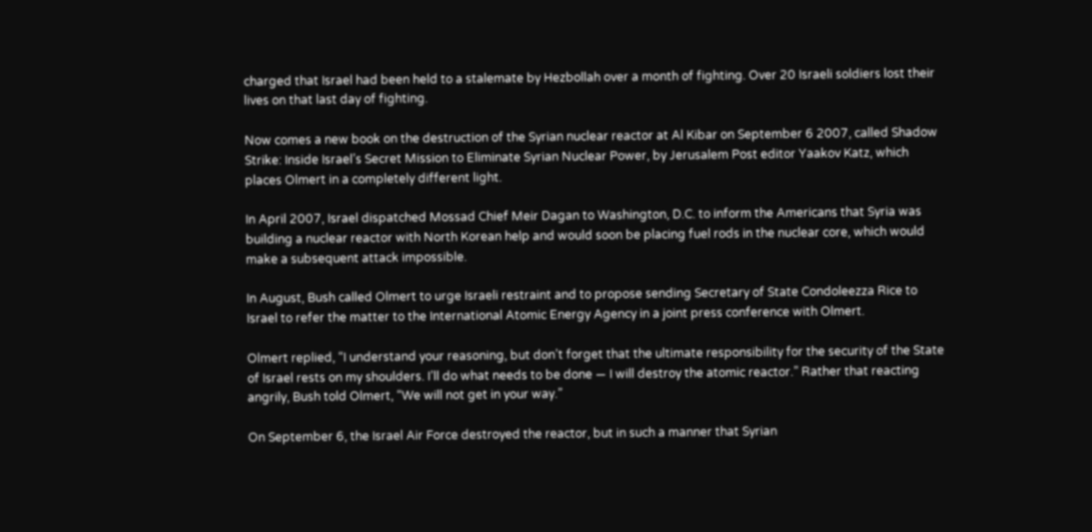charged that Israel had been held to a stalemate by Hezbollah over a month of fighting. Over 20 Israeli soldiers lost their lives on that last day of fighting.

Now comes a new book on the destruction of the Syrian nuclear reactor at Al Kibar on September 6 2007, called Shadow Strike: Inside Israel’s Secret Mission to Eliminate Syrian Nuclear Power, by Jerusalem Post editor Yaakov Katz, which places Olmert in a completely different light.

In April 2007, Israel dispatched Mossad Chief Meir Dagan to Washington, D.C. to inform the Americans that Syria was building a nuclear reactor with North Korean help and would soon be placing fuel rods in the nuclear core, which would make a subsequent attack impossible.

In August, Bush called Olmert to urge Israeli restraint and to propose sending Secretary of State Condoleezza Rice to Israel to refer the matter to the International Atomic Energy Agency in a joint press conference with Olmert.

Olmert replied, “I understand your reasoning, but don’t forget that the ultimate responsibility for the security of the State of Israel rests on my shoulders. I’ll do what needs to be done — I will destroy the atomic reactor.” Rather that reacting angrily, Bush told Olmert, “We will not get in your way.”

On September 6, the Israel Air Force destroyed the reactor, but in such a manner that Syrian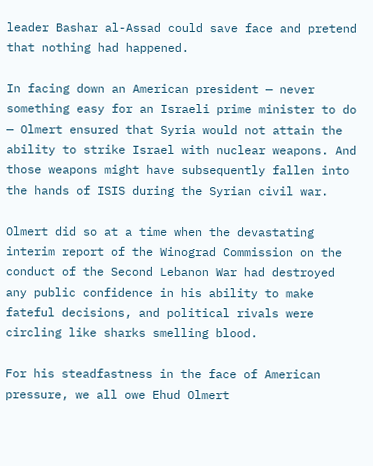leader Bashar al-Assad could save face and pretend that nothing had happened.

In facing down an American president — never something easy for an Israeli prime minister to do — Olmert ensured that Syria would not attain the ability to strike Israel with nuclear weapons. And those weapons might have subsequently fallen into the hands of ISIS during the Syrian civil war.

Olmert did so at a time when the devastating interim report of the Winograd Commission on the conduct of the Second Lebanon War had destroyed any public confidence in his ability to make fateful decisions, and political rivals were circling like sharks smelling blood.

For his steadfastness in the face of American pressure, we all owe Ehud Olmert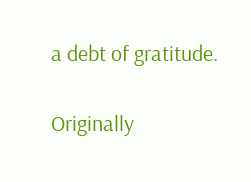a debt of gratitude.

Originally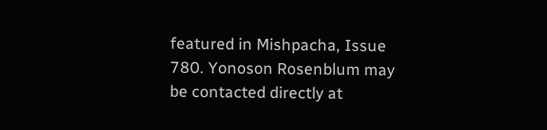featured in Mishpacha, Issue 780. Yonoson Rosenblum may be contacted directly at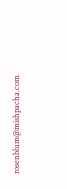rosenblum@mishpacha.com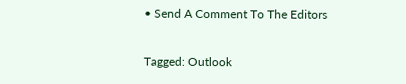• Send A Comment To The Editors

Tagged: Outlook